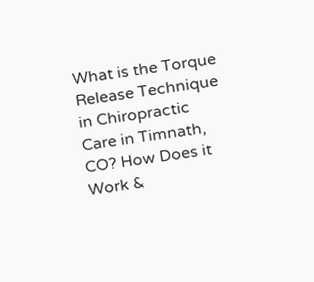What is the Torque Release Technique in Chiropractic Care in Timnath, CO? How Does it Work &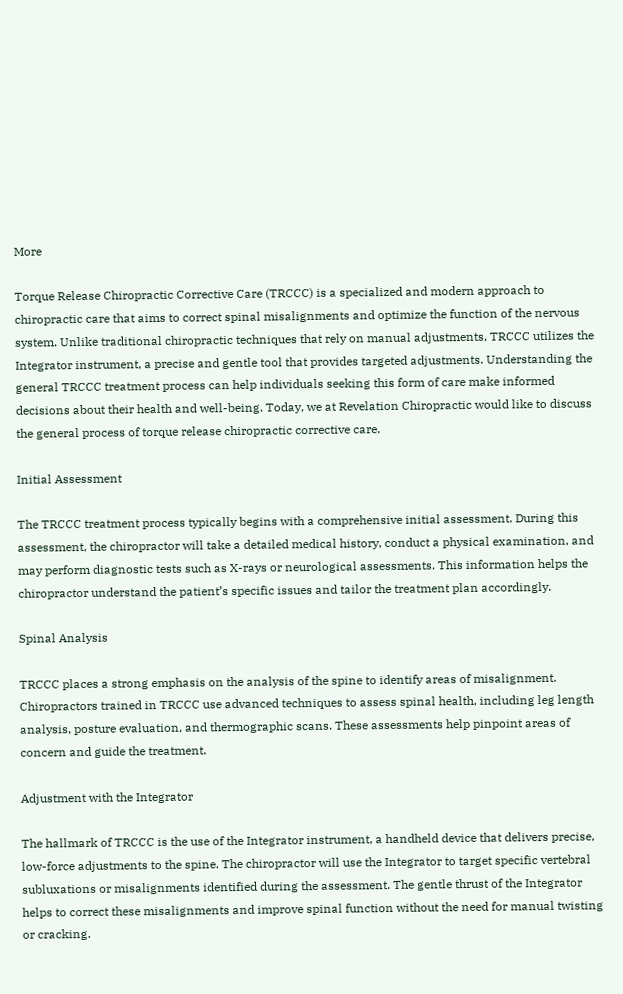More

Torque Release Chiropractic Corrective Care (TRCCC) is a specialized and modern approach to chiropractic care that aims to correct spinal misalignments and optimize the function of the nervous system. Unlike traditional chiropractic techniques that rely on manual adjustments, TRCCC utilizes the Integrator instrument, a precise and gentle tool that provides targeted adjustments. Understanding the general TRCCC treatment process can help individuals seeking this form of care make informed decisions about their health and well-being. Today, we at Revelation Chiropractic would like to discuss the general process of torque release chiropractic corrective care.

Initial Assessment

The TRCCC treatment process typically begins with a comprehensive initial assessment. During this assessment, the chiropractor will take a detailed medical history, conduct a physical examination, and may perform diagnostic tests such as X-rays or neurological assessments. This information helps the chiropractor understand the patient’s specific issues and tailor the treatment plan accordingly.

Spinal Analysis

TRCCC places a strong emphasis on the analysis of the spine to identify areas of misalignment. Chiropractors trained in TRCCC use advanced techniques to assess spinal health, including leg length analysis, posture evaluation, and thermographic scans. These assessments help pinpoint areas of concern and guide the treatment.

Adjustment with the Integrator

The hallmark of TRCCC is the use of the Integrator instrument, a handheld device that delivers precise, low-force adjustments to the spine. The chiropractor will use the Integrator to target specific vertebral subluxations or misalignments identified during the assessment. The gentle thrust of the Integrator helps to correct these misalignments and improve spinal function without the need for manual twisting or cracking.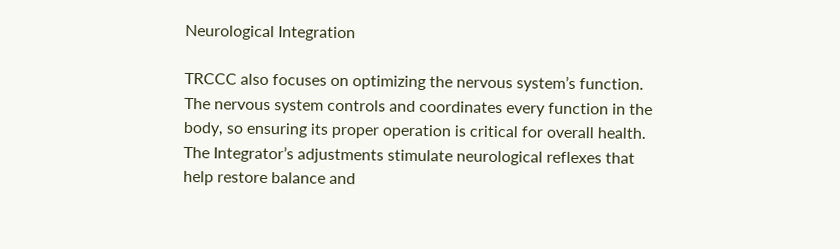Neurological Integration

TRCCC also focuses on optimizing the nervous system’s function. The nervous system controls and coordinates every function in the body, so ensuring its proper operation is critical for overall health. The Integrator’s adjustments stimulate neurological reflexes that help restore balance and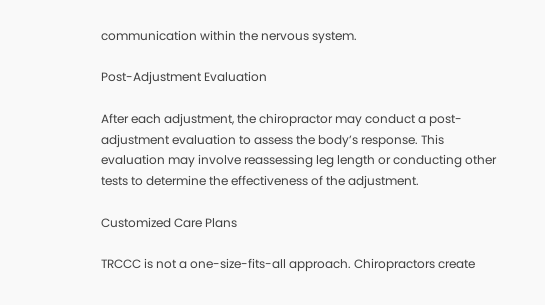communication within the nervous system.

Post-Adjustment Evaluation

After each adjustment, the chiropractor may conduct a post-adjustment evaluation to assess the body’s response. This evaluation may involve reassessing leg length or conducting other tests to determine the effectiveness of the adjustment.

Customized Care Plans

TRCCC is not a one-size-fits-all approach. Chiropractors create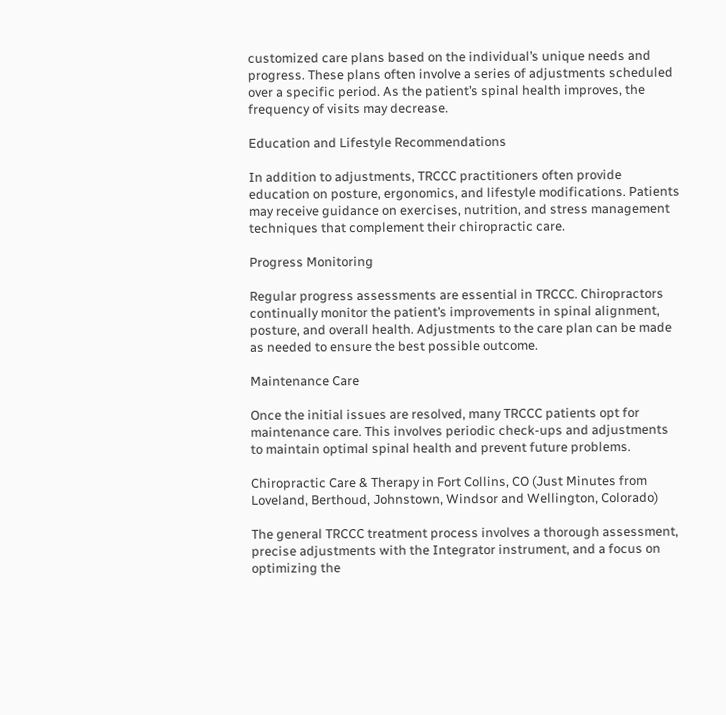customized care plans based on the individual’s unique needs and progress. These plans often involve a series of adjustments scheduled over a specific period. As the patient’s spinal health improves, the frequency of visits may decrease.

Education and Lifestyle Recommendations

In addition to adjustments, TRCCC practitioners often provide education on posture, ergonomics, and lifestyle modifications. Patients may receive guidance on exercises, nutrition, and stress management techniques that complement their chiropractic care.

Progress Monitoring

Regular progress assessments are essential in TRCCC. Chiropractors continually monitor the patient’s improvements in spinal alignment, posture, and overall health. Adjustments to the care plan can be made as needed to ensure the best possible outcome.

Maintenance Care

Once the initial issues are resolved, many TRCCC patients opt for maintenance care. This involves periodic check-ups and adjustments to maintain optimal spinal health and prevent future problems.

Chiropractic Care & Therapy in Fort Collins, CO (Just Minutes from Loveland, Berthoud, Johnstown, Windsor and Wellington, Colorado)

The general TRCCC treatment process involves a thorough assessment, precise adjustments with the Integrator instrument, and a focus on optimizing the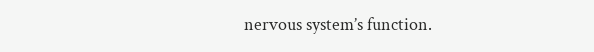nervous system’s function.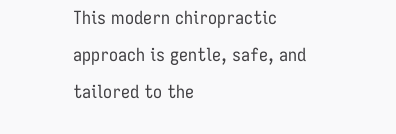This modern chiropractic approach is gentle, safe, and tailored to the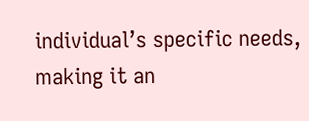individual’s specific needs, making it an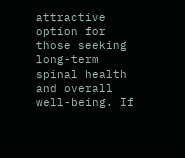attractive option for those seeking long-term spinal health and overall well-being. If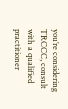you’re considering TRCCC, consult with a qualified practitioner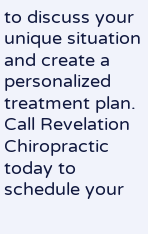to discuss your unique situation and create a personalized treatment plan. Call Revelation Chiropractic today to schedule your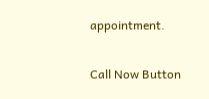appointment.

Call Now Button